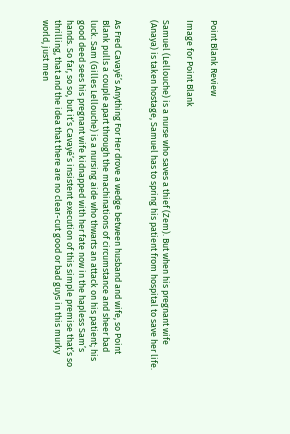Point Blank Review

Image for Point Blank

Samuel (Lellouche) is a nurse who saves a thief (Zem). But when his pregnant wife (Anaya) is taken hostage, Samuel has to spring his patient from hospital to save her life.


As Fred Cavayé’s Anything For Her drove a wedge between husband and wife, so Point Blank pulls a couple apart through the machinations of circumstance and sheer bad luck. Sam (Gilles Lellouche) is a nursing aide who thwarts an attack on his patient; his good deed sees his pregnant wife kidnapped with her fate now in the hapless Sam’s hands. So far, so so, but it’s Cavayé’s insistent execution of this simple premise that’s so thrilling, that and the idea that there are no clear-cut good or bad guys in this murky world, just men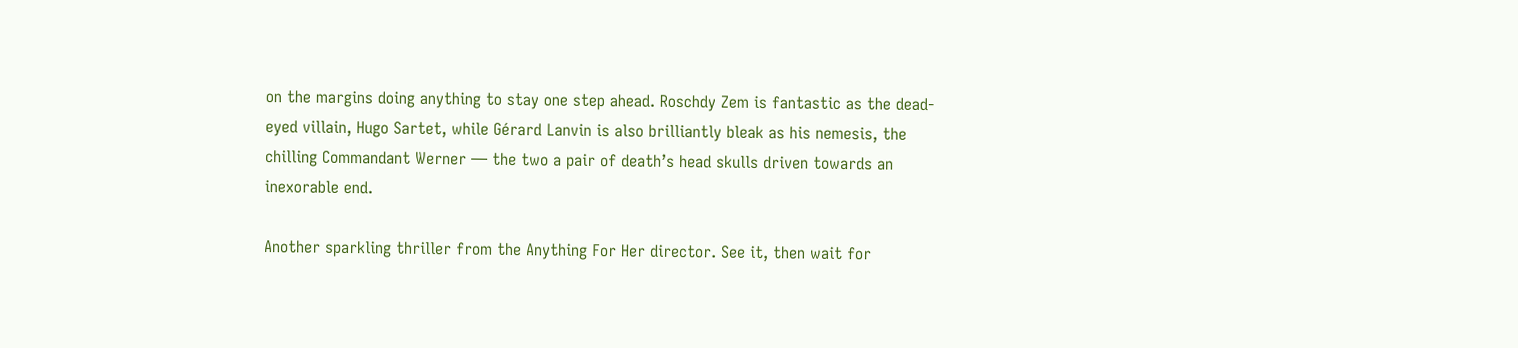on the margins doing anything to stay one step ahead. Roschdy Zem is fantastic as the dead-eyed villain, Hugo Sartet, while Gérard Lanvin is also brilliantly bleak as his nemesis, the chilling Commandant Werner — the two a pair of death’s head skulls driven towards an inexorable end.

Another sparkling thriller from the Anything For Her director. See it, then wait for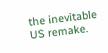the inevitable US remake.